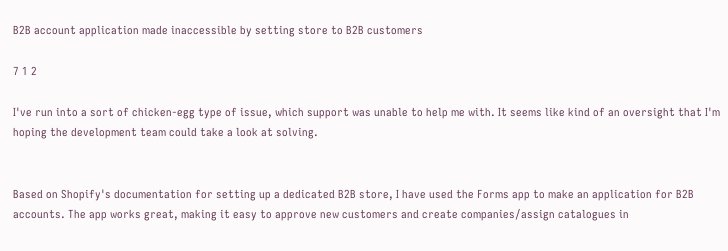B2B account application made inaccessible by setting store to B2B customers

7 1 2

I've run into a sort of chicken-egg type of issue, which support was unable to help me with. It seems like kind of an oversight that I'm hoping the development team could take a look at solving.


Based on Shopify's documentation for setting up a dedicated B2B store, I have used the Forms app to make an application for B2B accounts. The app works great, making it easy to approve new customers and create companies/assign catalogues in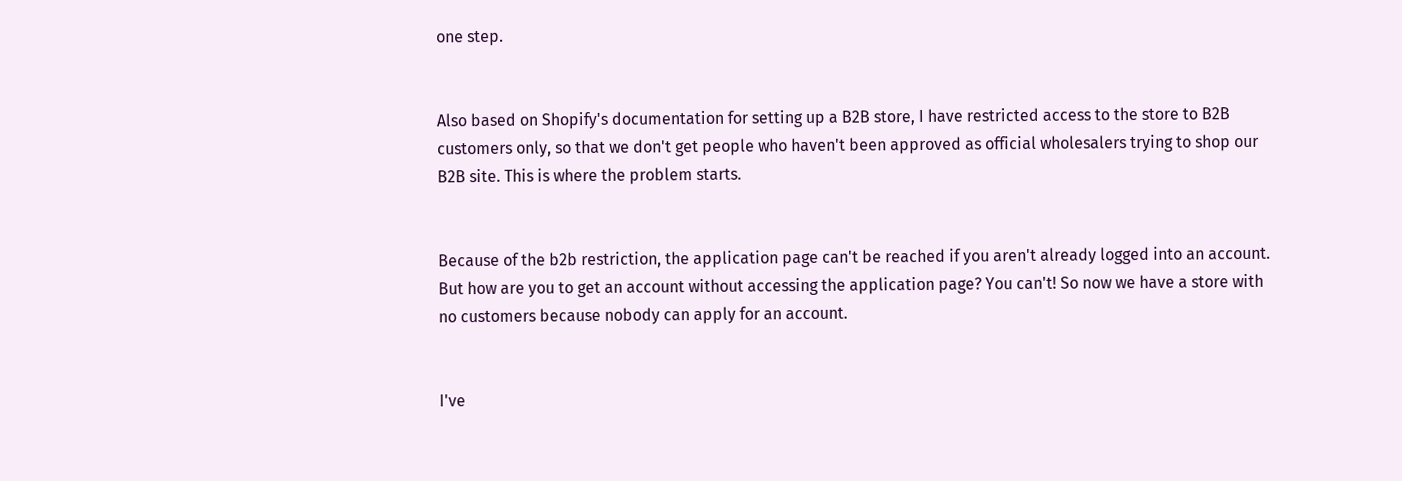one step.


Also based on Shopify's documentation for setting up a B2B store, I have restricted access to the store to B2B customers only, so that we don't get people who haven't been approved as official wholesalers trying to shop our B2B site. This is where the problem starts.


Because of the b2b restriction, the application page can't be reached if you aren't already logged into an account. But how are you to get an account without accessing the application page? You can't! So now we have a store with no customers because nobody can apply for an account.


I've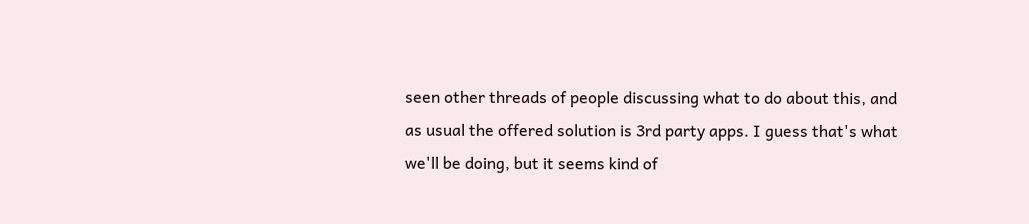seen other threads of people discussing what to do about this, and as usual the offered solution is 3rd party apps. I guess that's what we'll be doing, but it seems kind of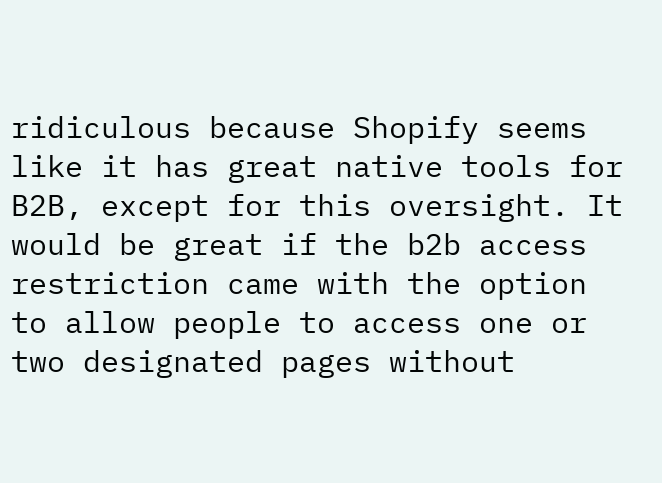ridiculous because Shopify seems like it has great native tools for B2B, except for this oversight. It would be great if the b2b access restriction came with the option to allow people to access one or two designated pages without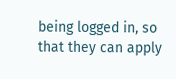being logged in, so that they can apply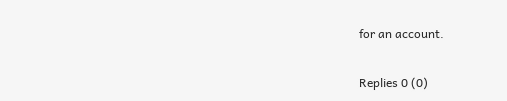for an account.

Replies 0 (0)